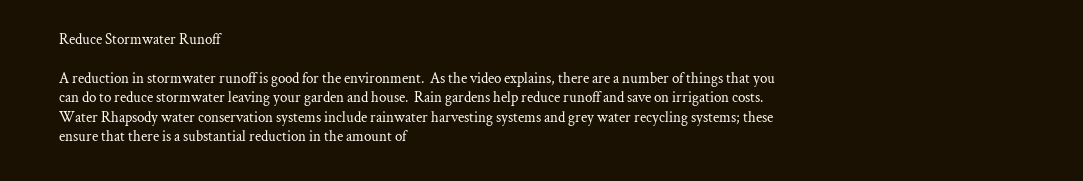Reduce Stormwater Runoff

A reduction in stormwater runoff is good for the environment.  As the video explains, there are a number of things that you can do to reduce stormwater leaving your garden and house.  Rain gardens help reduce runoff and save on irrigation costs. Water Rhapsody water conservation systems include rainwater harvesting systems and grey water recycling systems; these ensure that there is a substantial reduction in the amount of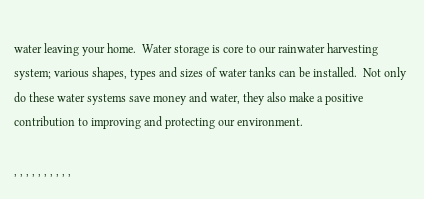water leaving your home.  Water storage is core to our rainwater harvesting system; various shapes, types and sizes of water tanks can be installed.  Not only do these water systems save money and water, they also make a positive contribution to improving and protecting our environment.

, , , , , , , , , ,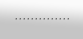, , , , , , , , , , , , , ,